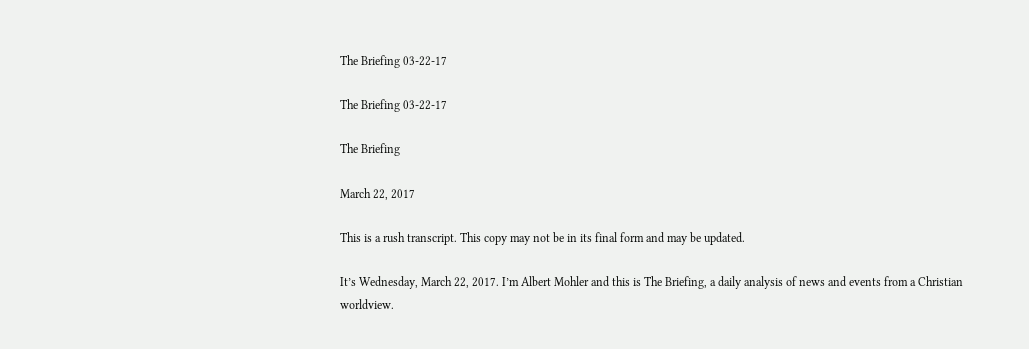The Briefing 03-22-17

The Briefing 03-22-17

The Briefing

March 22, 2017

This is a rush transcript. This copy may not be in its final form and may be updated.

It’s Wednesday, March 22, 2017. I’m Albert Mohler and this is The Briefing, a daily analysis of news and events from a Christian worldview.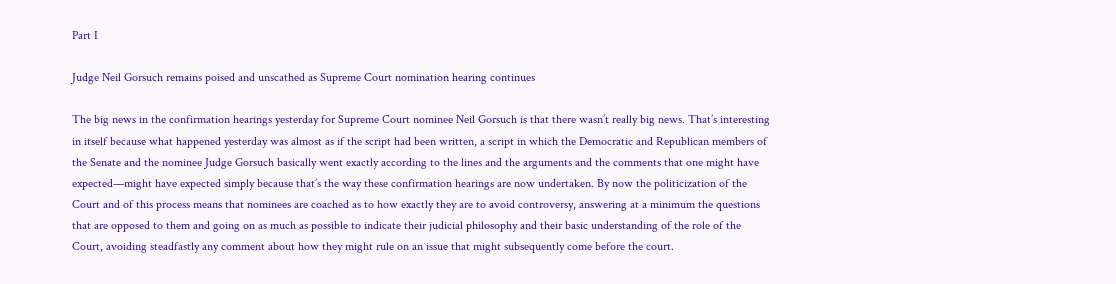Part I

Judge Neil Gorsuch remains poised and unscathed as Supreme Court nomination hearing continues

The big news in the confirmation hearings yesterday for Supreme Court nominee Neil Gorsuch is that there wasn’t really big news. That’s interesting in itself because what happened yesterday was almost as if the script had been written, a script in which the Democratic and Republican members of the Senate and the nominee Judge Gorsuch basically went exactly according to the lines and the arguments and the comments that one might have expected—might have expected simply because that’s the way these confirmation hearings are now undertaken. By now the politicization of the Court and of this process means that nominees are coached as to how exactly they are to avoid controversy, answering at a minimum the questions that are opposed to them and going on as much as possible to indicate their judicial philosophy and their basic understanding of the role of the Court, avoiding steadfastly any comment about how they might rule on an issue that might subsequently come before the court.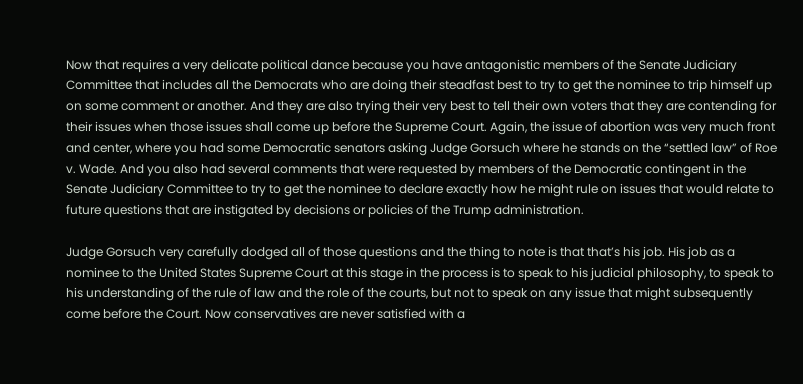Now that requires a very delicate political dance because you have antagonistic members of the Senate Judiciary Committee that includes all the Democrats who are doing their steadfast best to try to get the nominee to trip himself up on some comment or another. And they are also trying their very best to tell their own voters that they are contending for their issues when those issues shall come up before the Supreme Court. Again, the issue of abortion was very much front and center, where you had some Democratic senators asking Judge Gorsuch where he stands on the “settled law” of Roe v. Wade. And you also had several comments that were requested by members of the Democratic contingent in the Senate Judiciary Committee to try to get the nominee to declare exactly how he might rule on issues that would relate to future questions that are instigated by decisions or policies of the Trump administration.

Judge Gorsuch very carefully dodged all of those questions and the thing to note is that that’s his job. His job as a nominee to the United States Supreme Court at this stage in the process is to speak to his judicial philosophy, to speak to his understanding of the rule of law and the role of the courts, but not to speak on any issue that might subsequently come before the Court. Now conservatives are never satisfied with a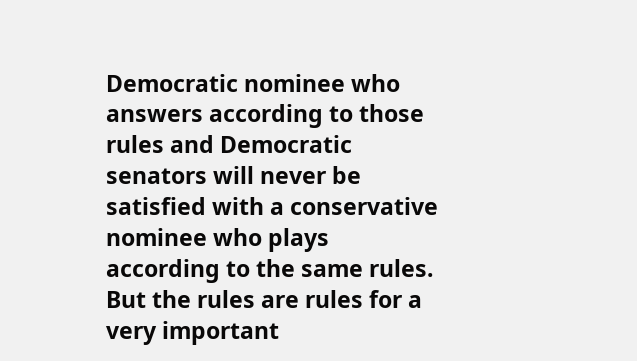Democratic nominee who answers according to those rules and Democratic senators will never be satisfied with a conservative nominee who plays according to the same rules. But the rules are rules for a very important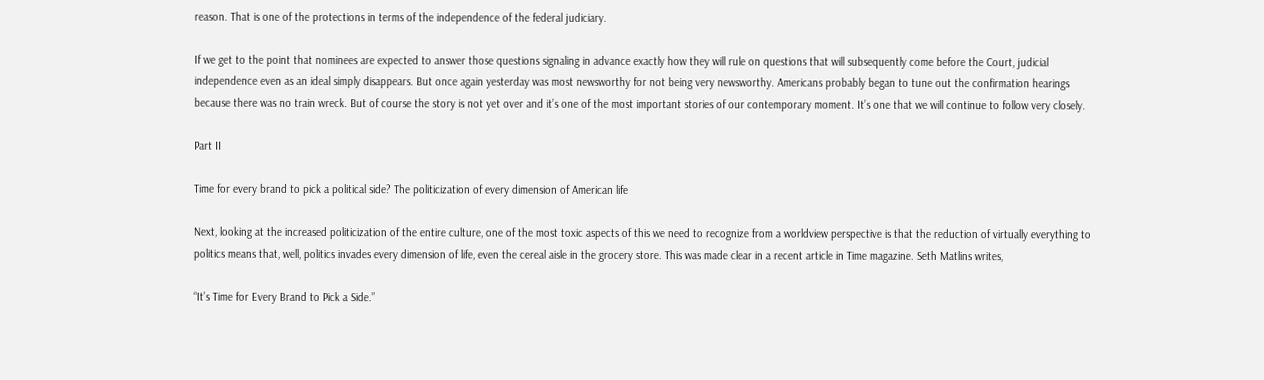reason. That is one of the protections in terms of the independence of the federal judiciary.

If we get to the point that nominees are expected to answer those questions signaling in advance exactly how they will rule on questions that will subsequently come before the Court, judicial independence even as an ideal simply disappears. But once again yesterday was most newsworthy for not being very newsworthy. Americans probably began to tune out the confirmation hearings because there was no train wreck. But of course the story is not yet over and it’s one of the most important stories of our contemporary moment. It’s one that we will continue to follow very closely.

Part II

Time for every brand to pick a political side? The politicization of every dimension of American life

Next, looking at the increased politicization of the entire culture, one of the most toxic aspects of this we need to recognize from a worldview perspective is that the reduction of virtually everything to politics means that, well, politics invades every dimension of life, even the cereal aisle in the grocery store. This was made clear in a recent article in Time magazine. Seth Matlins writes,

“It’s Time for Every Brand to Pick a Side.”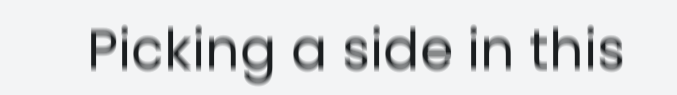Picking a side in this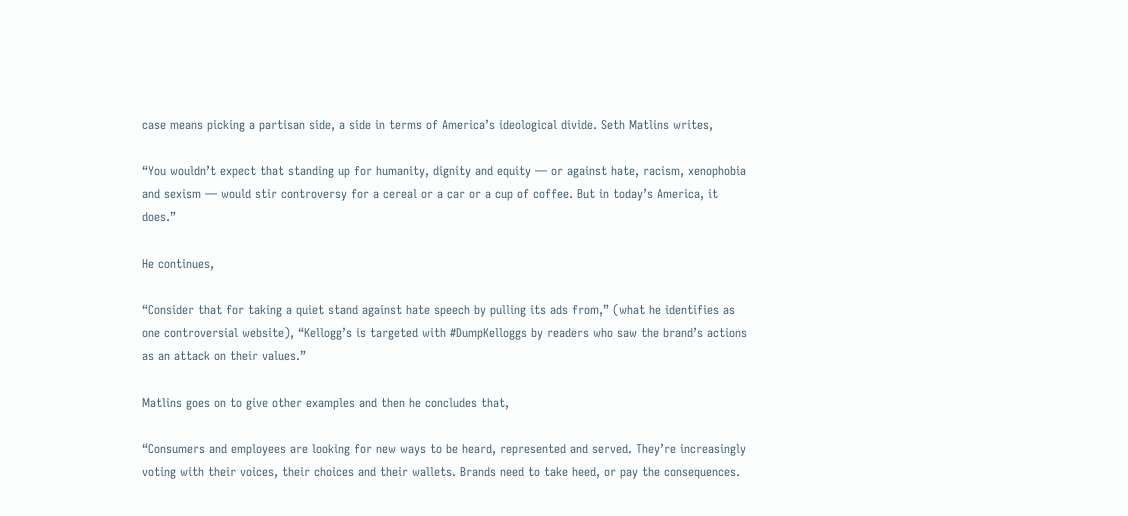case means picking a partisan side, a side in terms of America’s ideological divide. Seth Matlins writes,

“You wouldn’t expect that standing up for humanity, dignity and equity — or against hate, racism, xenophobia and sexism — would stir controversy for a cereal or a car or a cup of coffee. But in today’s America, it does.”

He continues,

“Consider that for taking a quiet stand against hate speech by pulling its ads from,” (what he identifies as one controversial website), “Kellogg’s is targeted with #DumpKelloggs by readers who saw the brand’s actions as an attack on their values.”

Matlins goes on to give other examples and then he concludes that,

“Consumers and employees are looking for new ways to be heard, represented and served. They’re increasingly voting with their voices, their choices and their wallets. Brands need to take heed, or pay the consequences.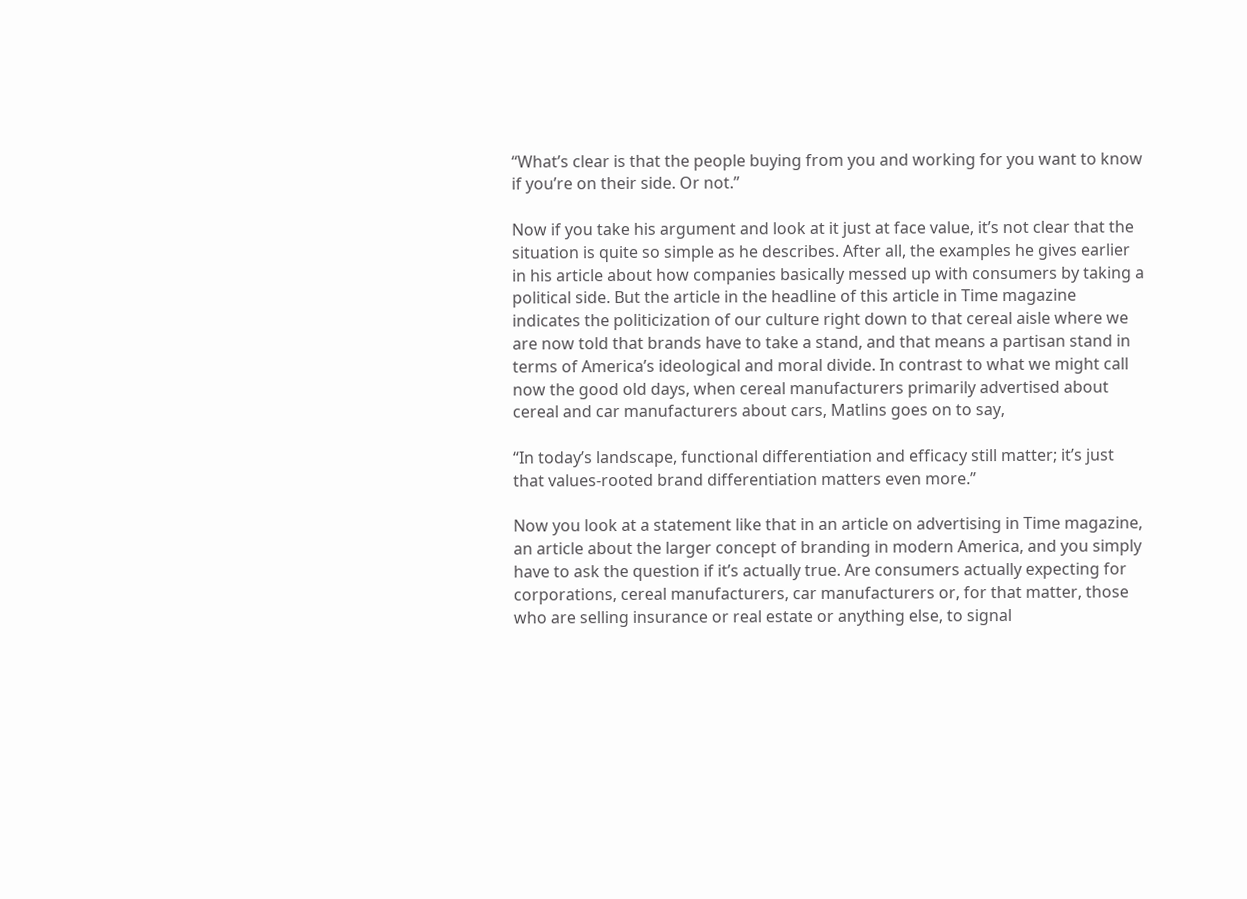“What’s clear is that the people buying from you and working for you want to know if you’re on their side. Or not.”

Now if you take his argument and look at it just at face value, it’s not clear that the situation is quite so simple as he describes. After all, the examples he gives earlier in his article about how companies basically messed up with consumers by taking a political side. But the article in the headline of this article in Time magazine indicates the politicization of our culture right down to that cereal aisle where we are now told that brands have to take a stand, and that means a partisan stand in terms of America’s ideological and moral divide. In contrast to what we might call now the good old days, when cereal manufacturers primarily advertised about cereal and car manufacturers about cars, Matlins goes on to say,

“In today’s landscape, functional differentiation and efficacy still matter; it’s just that values-rooted brand differentiation matters even more.”

Now you look at a statement like that in an article on advertising in Time magazine, an article about the larger concept of branding in modern America, and you simply have to ask the question if it’s actually true. Are consumers actually expecting for corporations, cereal manufacturers, car manufacturers or, for that matter, those who are selling insurance or real estate or anything else, to signal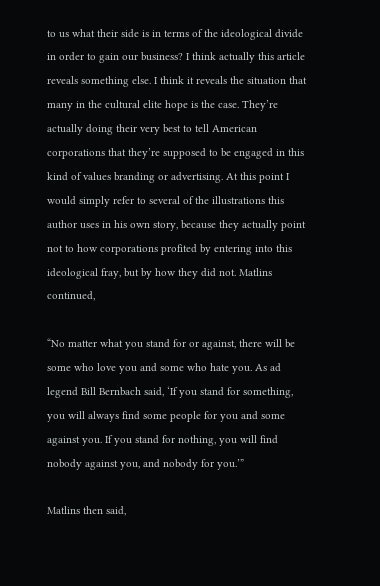to us what their side is in terms of the ideological divide in order to gain our business? I think actually this article reveals something else. I think it reveals the situation that many in the cultural elite hope is the case. They’re actually doing their very best to tell American corporations that they’re supposed to be engaged in this kind of values branding or advertising. At this point I would simply refer to several of the illustrations this author uses in his own story, because they actually point not to how corporations profited by entering into this ideological fray, but by how they did not. Matlins continued,

“No matter what you stand for or against, there will be some who love you and some who hate you. As ad legend Bill Bernbach said, ‘If you stand for something, you will always find some people for you and some against you. If you stand for nothing, you will find nobody against you, and nobody for you.’”

Matlins then said,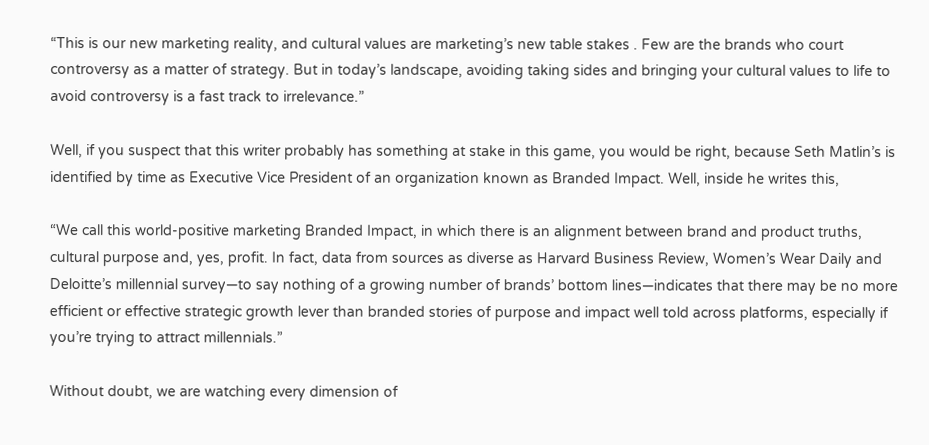“This is our new marketing reality, and cultural values are marketing’s new table stakes . Few are the brands who court controversy as a matter of strategy. But in today’s landscape, avoiding taking sides and bringing your cultural values to life to avoid controversy is a fast track to irrelevance.”

Well, if you suspect that this writer probably has something at stake in this game, you would be right, because Seth Matlin’s is identified by time as Executive Vice President of an organization known as Branded Impact. Well, inside he writes this,

“We call this world-positive marketing Branded Impact, in which there is an alignment between brand and product truths, cultural purpose and, yes, profit. In fact, data from sources as diverse as Harvard Business Review, Women’s Wear Daily and Deloitte’s millennial survey—to say nothing of a growing number of brands’ bottom lines—indicates that there may be no more efficient or effective strategic growth lever than branded stories of purpose and impact well told across platforms, especially if you’re trying to attract millennials.”

Without doubt, we are watching every dimension of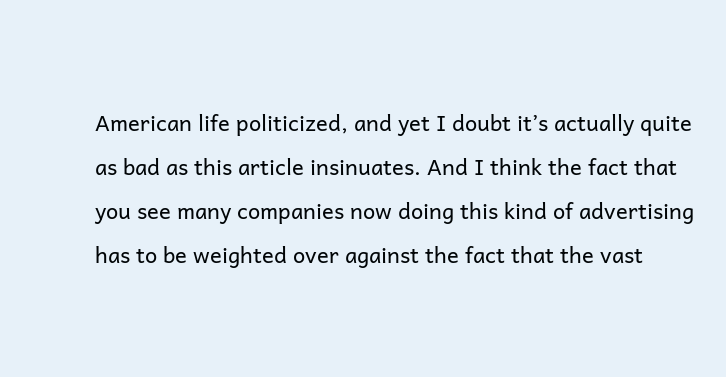American life politicized, and yet I doubt it’s actually quite as bad as this article insinuates. And I think the fact that you see many companies now doing this kind of advertising has to be weighted over against the fact that the vast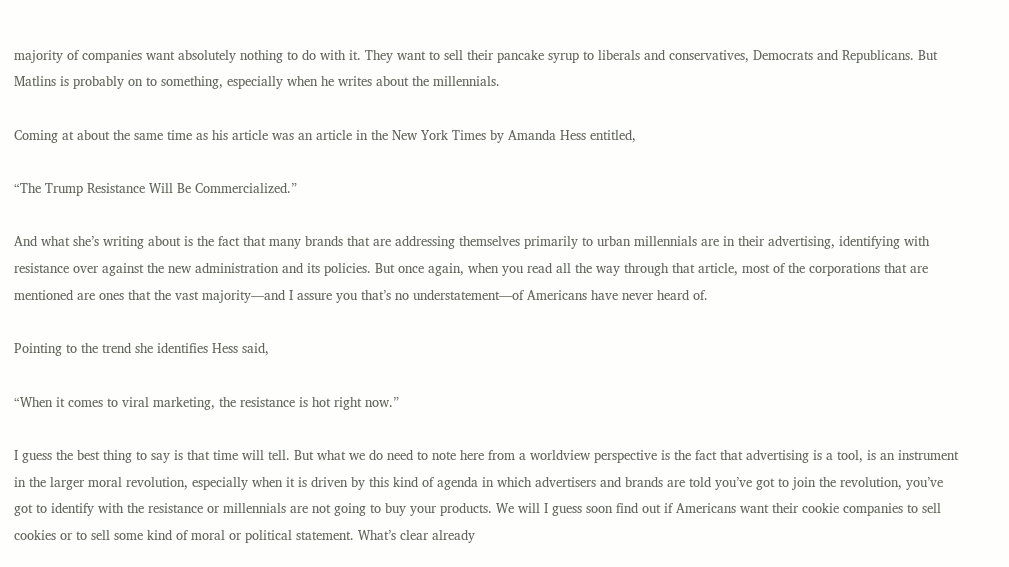majority of companies want absolutely nothing to do with it. They want to sell their pancake syrup to liberals and conservatives, Democrats and Republicans. But Matlins is probably on to something, especially when he writes about the millennials.

Coming at about the same time as his article was an article in the New York Times by Amanda Hess entitled,

“The Trump Resistance Will Be Commercialized.”

And what she’s writing about is the fact that many brands that are addressing themselves primarily to urban millennials are in their advertising, identifying with resistance over against the new administration and its policies. But once again, when you read all the way through that article, most of the corporations that are mentioned are ones that the vast majority—and I assure you that’s no understatement—of Americans have never heard of.

Pointing to the trend she identifies Hess said,

“When it comes to viral marketing, the resistance is hot right now.”

I guess the best thing to say is that time will tell. But what we do need to note here from a worldview perspective is the fact that advertising is a tool, is an instrument in the larger moral revolution, especially when it is driven by this kind of agenda in which advertisers and brands are told you’ve got to join the revolution, you’ve got to identify with the resistance or millennials are not going to buy your products. We will I guess soon find out if Americans want their cookie companies to sell cookies or to sell some kind of moral or political statement. What’s clear already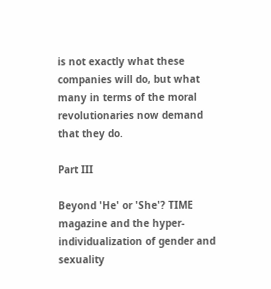is not exactly what these companies will do, but what many in terms of the moral revolutionaries now demand that they do.

Part III

Beyond 'He' or 'She'? TIME magazine and the hyper-individualization of gender and sexuality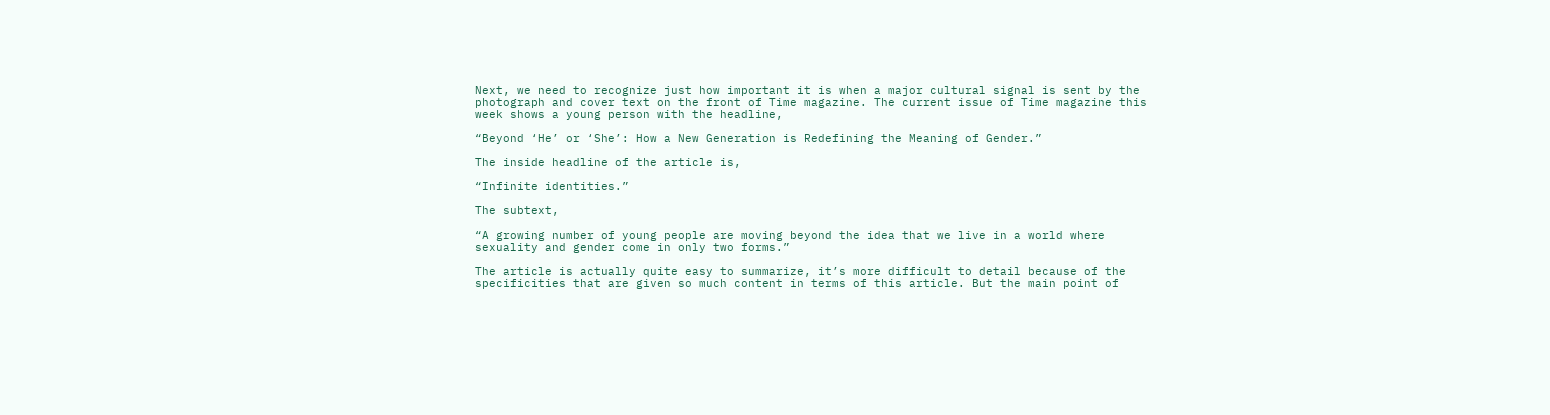Next, we need to recognize just how important it is when a major cultural signal is sent by the photograph and cover text on the front of Time magazine. The current issue of Time magazine this week shows a young person with the headline,

“Beyond ‘He’ or ‘She’: How a New Generation is Redefining the Meaning of Gender.”

The inside headline of the article is,

“Infinite identities.”

The subtext,

“A growing number of young people are moving beyond the idea that we live in a world where sexuality and gender come in only two forms.”

The article is actually quite easy to summarize, it’s more difficult to detail because of the specificities that are given so much content in terms of this article. But the main point of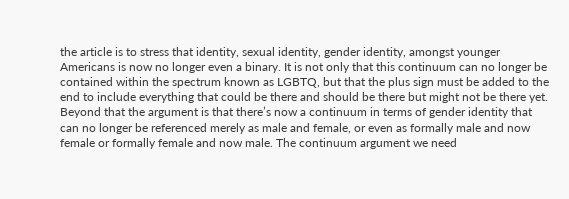the article is to stress that identity, sexual identity, gender identity, amongst younger Americans is now no longer even a binary. It is not only that this continuum can no longer be contained within the spectrum known as LGBTQ, but that the plus sign must be added to the end to include everything that could be there and should be there but might not be there yet. Beyond that the argument is that there’s now a continuum in terms of gender identity that can no longer be referenced merely as male and female, or even as formally male and now female or formally female and now male. The continuum argument we need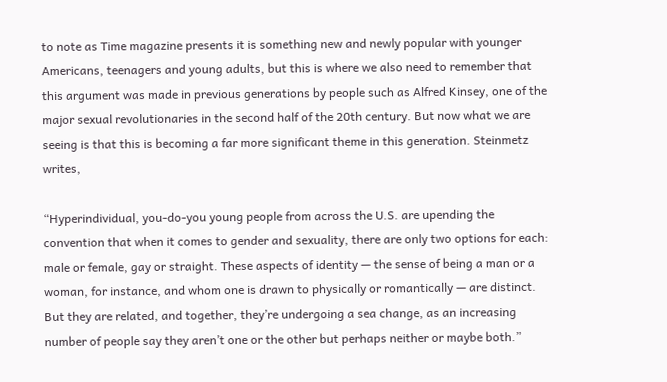to note as Time magazine presents it is something new and newly popular with younger Americans, teenagers and young adults, but this is where we also need to remember that this argument was made in previous generations by people such as Alfred Kinsey, one of the major sexual revolutionaries in the second half of the 20th century. But now what we are seeing is that this is becoming a far more significant theme in this generation. Steinmetz writes,

“Hyperindividual, you-do-you young people from across the U.S. are upending the convention that when it comes to gender and sexuality, there are only two options for each: male or female, gay or straight. These aspects of identity — the sense of being a man or a woman, for instance, and whom one is drawn to physically or romantically — are distinct. But they are related, and together, they’re undergoing a sea change, as an increasing number of people say they aren’t one or the other but perhaps neither or maybe both.”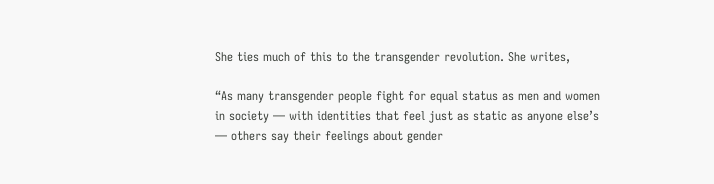She ties much of this to the transgender revolution. She writes,

“As many transgender people fight for equal status as men and women in society — with identities that feel just as static as anyone else’s — others say their feelings about gender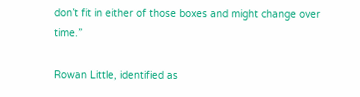don’t fit in either of those boxes and might change over time.”

Rowan Little, identified as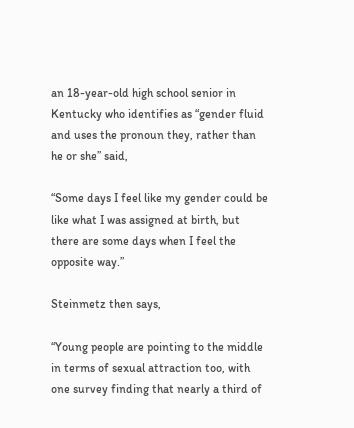an 18-year-old high school senior in Kentucky who identifies as “gender fluid and uses the pronoun they, rather than he or she” said,

“Some days I feel like my gender could be like what I was assigned at birth, but there are some days when I feel the opposite way.”

Steinmetz then says,

“Young people are pointing to the middle in terms of sexual attraction too, with one survey finding that nearly a third of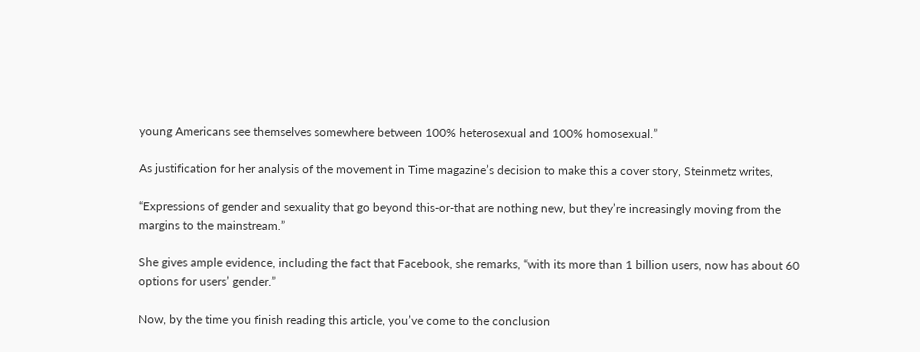young Americans see themselves somewhere between 100% heterosexual and 100% homosexual.”

As justification for her analysis of the movement in Time magazine’s decision to make this a cover story, Steinmetz writes,

“Expressions of gender and sexuality that go beyond this-or-that are nothing new, but they’re increasingly moving from the margins to the mainstream.”

She gives ample evidence, including the fact that Facebook, she remarks, “with its more than 1 billion users, now has about 60 options for users’ gender.”

Now, by the time you finish reading this article, you’ve come to the conclusion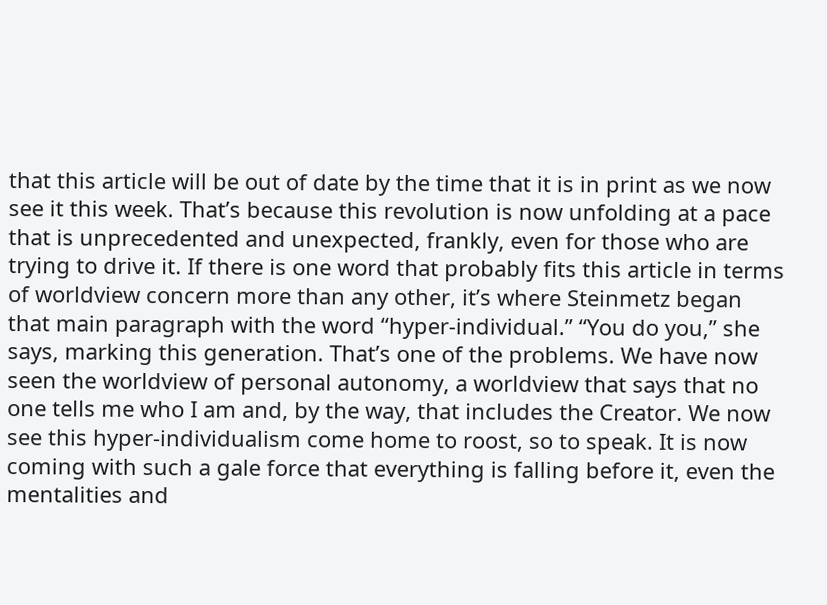that this article will be out of date by the time that it is in print as we now see it this week. That’s because this revolution is now unfolding at a pace that is unprecedented and unexpected, frankly, even for those who are trying to drive it. If there is one word that probably fits this article in terms of worldview concern more than any other, it’s where Steinmetz began that main paragraph with the word “hyper-individual.” “You do you,” she says, marking this generation. That’s one of the problems. We have now seen the worldview of personal autonomy, a worldview that says that no one tells me who I am and, by the way, that includes the Creator. We now see this hyper-individualism come home to roost, so to speak. It is now coming with such a gale force that everything is falling before it, even the mentalities and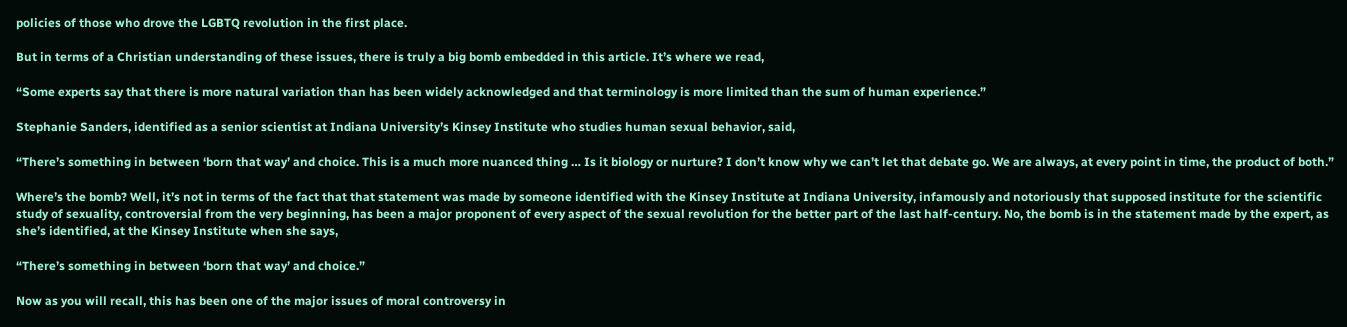policies of those who drove the LGBTQ revolution in the first place.

But in terms of a Christian understanding of these issues, there is truly a big bomb embedded in this article. It’s where we read,

“Some experts say that there is more natural variation than has been widely acknowledged and that terminology is more limited than the sum of human experience.”

Stephanie Sanders, identified as a senior scientist at Indiana University’s Kinsey Institute who studies human sexual behavior, said,

“There’s something in between ‘born that way’ and choice. This is a much more nuanced thing … Is it biology or nurture? I don’t know why we can’t let that debate go. We are always, at every point in time, the product of both.”

Where’s the bomb? Well, it’s not in terms of the fact that that statement was made by someone identified with the Kinsey Institute at Indiana University, infamously and notoriously that supposed institute for the scientific study of sexuality, controversial from the very beginning, has been a major proponent of every aspect of the sexual revolution for the better part of the last half-century. No, the bomb is in the statement made by the expert, as she’s identified, at the Kinsey Institute when she says,

“There’s something in between ‘born that way’ and choice.”

Now as you will recall, this has been one of the major issues of moral controversy in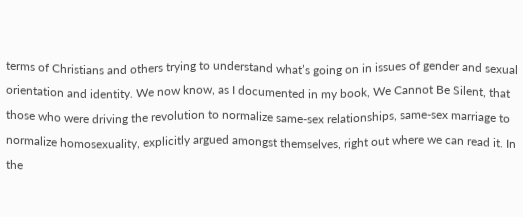terms of Christians and others trying to understand what’s going on in issues of gender and sexual orientation and identity. We now know, as I documented in my book, We Cannot Be Silent, that those who were driving the revolution to normalize same-sex relationships, same-sex marriage to normalize homosexuality, explicitly argued amongst themselves, right out where we can read it. In the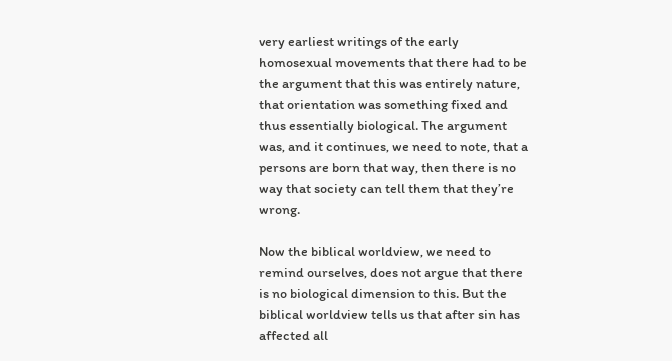very earliest writings of the early homosexual movements that there had to be the argument that this was entirely nature, that orientation was something fixed and thus essentially biological. The argument was, and it continues, we need to note, that a persons are born that way, then there is no way that society can tell them that they’re wrong.

Now the biblical worldview, we need to remind ourselves, does not argue that there is no biological dimension to this. But the biblical worldview tells us that after sin has affected all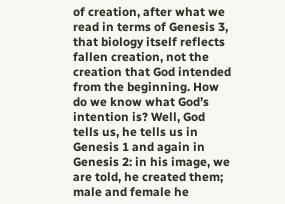of creation, after what we read in terms of Genesis 3, that biology itself reflects fallen creation, not the creation that God intended from the beginning. How do we know what God’s intention is? Well, God tells us, he tells us in Genesis 1 and again in Genesis 2: in his image, we are told, he created them; male and female he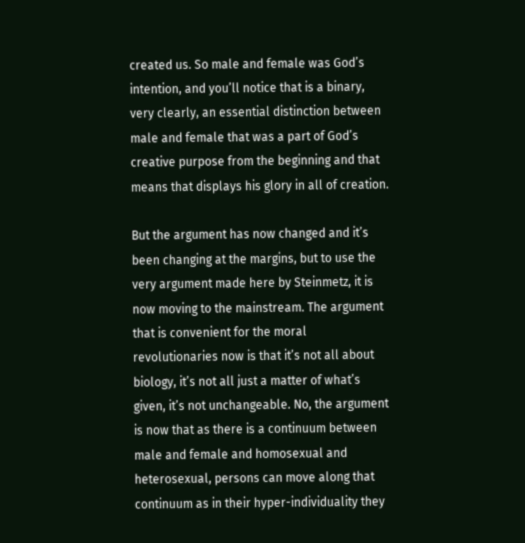created us. So male and female was God’s intention, and you’ll notice that is a binary, very clearly, an essential distinction between male and female that was a part of God’s creative purpose from the beginning and that means that displays his glory in all of creation.

But the argument has now changed and it’s been changing at the margins, but to use the very argument made here by Steinmetz, it is now moving to the mainstream. The argument that is convenient for the moral revolutionaries now is that it’s not all about biology, it’s not all just a matter of what’s given, it’s not unchangeable. No, the argument is now that as there is a continuum between male and female and homosexual and heterosexual, persons can move along that continuum as in their hyper-individuality they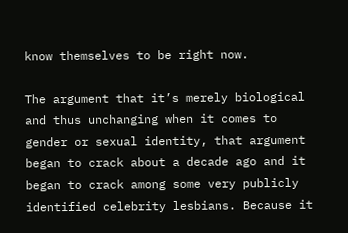know themselves to be right now.

The argument that it’s merely biological and thus unchanging when it comes to gender or sexual identity, that argument began to crack about a decade ago and it began to crack among some very publicly identified celebrity lesbians. Because it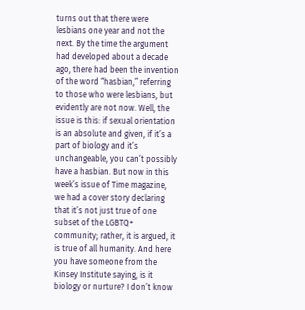turns out that there were lesbians one year and not the next. By the time the argument had developed about a decade ago, there had been the invention of the word “hasbian,” referring to those who were lesbians, but evidently are not now. Well, the issue is this: if sexual orientation is an absolute and given, if it’s a part of biology and it’s unchangeable, you can’t possibly have a hasbian. But now in this week’s issue of Time magazine, we had a cover story declaring that it’s not just true of one subset of the LGBTQ+ community; rather, it is argued, it is true of all humanity. And here you have someone from the Kinsey Institute saying, is it biology or nurture? I don’t know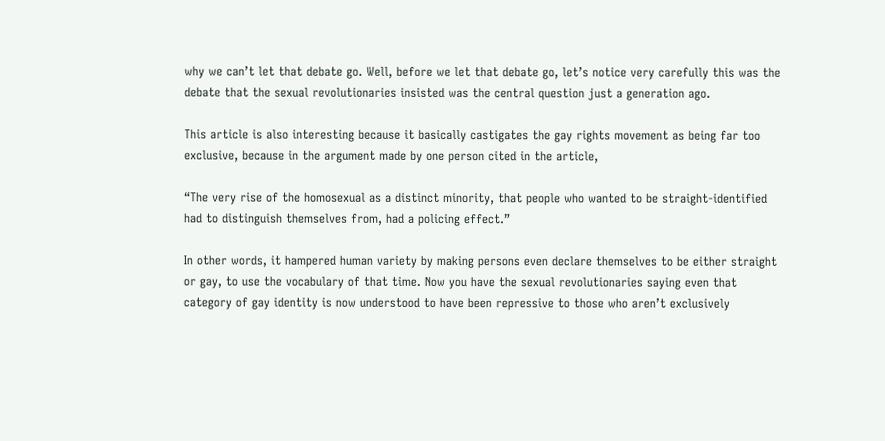why we can’t let that debate go. Well, before we let that debate go, let’s notice very carefully this was the debate that the sexual revolutionaries insisted was the central question just a generation ago.

This article is also interesting because it basically castigates the gay rights movement as being far too exclusive, because in the argument made by one person cited in the article,

“The very rise of the homosexual as a distinct minority, that people who wanted to be straight-identified had to distinguish themselves from, had a policing effect.”

In other words, it hampered human variety by making persons even declare themselves to be either straight or gay, to use the vocabulary of that time. Now you have the sexual revolutionaries saying even that category of gay identity is now understood to have been repressive to those who aren’t exclusively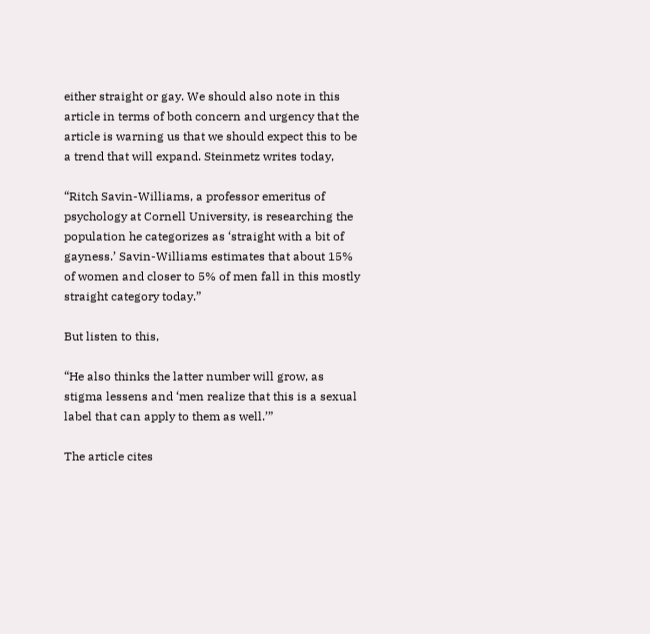either straight or gay. We should also note in this article in terms of both concern and urgency that the article is warning us that we should expect this to be a trend that will expand. Steinmetz writes today,

“Ritch Savin-Williams, a professor emeritus of psychology at Cornell University, is researching the population he categorizes as ‘straight with a bit of gayness.’ Savin-Williams estimates that about 15% of women and closer to 5% of men fall in this mostly straight category today.”

But listen to this,

“He also thinks the latter number will grow, as stigma lessens and ‘men realize that this is a sexual label that can apply to them as well.’”

The article cites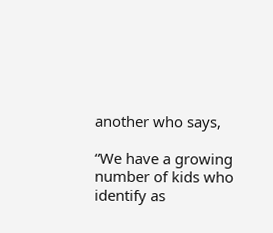another who says,

“We have a growing number of kids who identify as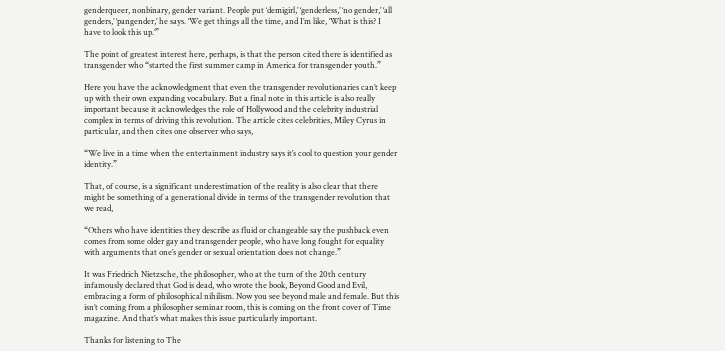genderqueer, nonbinary, gender variant. People put ‘demigirl,’ ‘genderless,’ ‘no gender,’ ‘all genders,’ ‘pangender,’ he says. ‘We get things all the time, and I’m like, ‘What is this? I have to look this up.’”

The point of greatest interest here, perhaps, is that the person cited there is identified as transgender who “started the first summer camp in America for transgender youth.”

Here you have the acknowledgment that even the transgender revolutionaries can’t keep up with their own expanding vocabulary. But a final note in this article is also really important because it acknowledges the role of Hollywood and the celebrity industrial complex in terms of driving this revolution. The article cites celebrities, Miley Cyrus in particular, and then cites one observer who says,

“We live in a time when the entertainment industry says it’s cool to question your gender identity.”

That, of course, is a significant underestimation of the reality is also clear that there might be something of a generational divide in terms of the transgender revolution that we read,

“Others who have identities they describe as fluid or changeable say the pushback even comes from some older gay and transgender people, who have long fought for equality with arguments that one’s gender or sexual orientation does not change.”

It was Friedrich Nietzsche, the philosopher, who at the turn of the 20th century infamously declared that God is dead, who wrote the book, Beyond Good and Evil, embracing a form of philosophical nihilism. Now you see beyond male and female. But this isn’t coming from a philosopher seminar room, this is coming on the front cover of Time magazine. And that’s what makes this issue particularly important.

Thanks for listening to The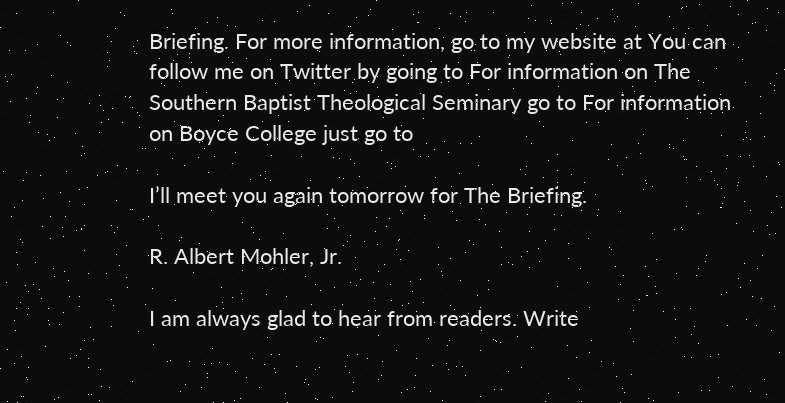Briefing. For more information, go to my website at You can follow me on Twitter by going to For information on The Southern Baptist Theological Seminary go to For information on Boyce College just go to

I’ll meet you again tomorrow for The Briefing.

R. Albert Mohler, Jr.

I am always glad to hear from readers. Write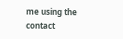me using the contact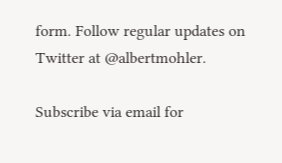form. Follow regular updates on Twitter at @albertmohler.

Subscribe via email for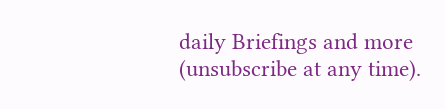daily Briefings and more (unsubscribe at any time).